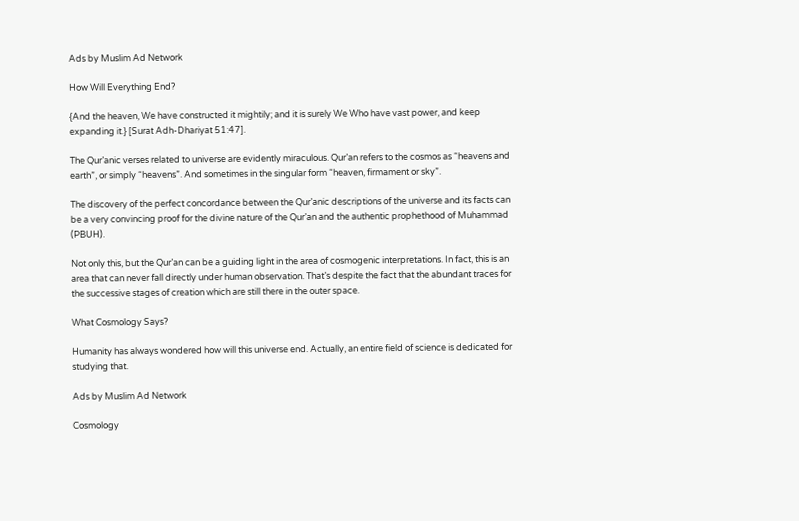Ads by Muslim Ad Network

How Will Everything End?

{And the heaven, We have constructed it mightily; and it is surely We Who have vast power, and keep expanding it.} [Surat Adh-Dhariyat 51:47].

The Qur’anic verses related to universe are evidently miraculous. Qur’an refers to the cosmos as “heavens and earth”, or simply “heavens”. And sometimes in the singular form “heaven, firmament or sky”.

The discovery of the perfect concordance between the Qur’anic descriptions of the universe and its facts can be a very convincing proof for the divine nature of the Qur’an and the authentic prophethood of Muhammad (PBUH).

Not only this, but the Qur’an can be a guiding light in the area of cosmogenic interpretations. In fact, this is an area that can never fall directly under human observation. That’s despite the fact that the abundant traces for the successive stages of creation which are still there in the outer space.

What Cosmology Says?

Humanity has always wondered how will this universe end. Actually, an entire field of science is dedicated for studying that.

Ads by Muslim Ad Network

Cosmology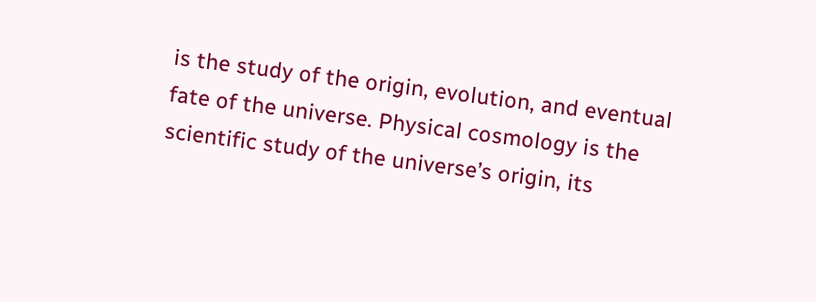is the study of the origin, evolution, and eventual fate of the universe. Physical cosmology is the scientific study of the universe’s origin, its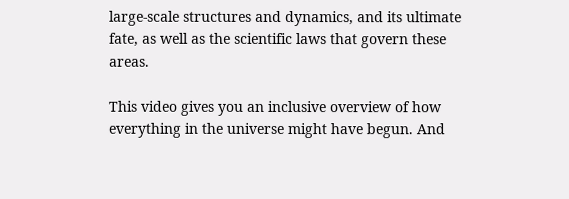large-scale structures and dynamics, and its ultimate fate, as well as the scientific laws that govern these areas.

This video gives you an inclusive overview of how everything in the universe might have begun. And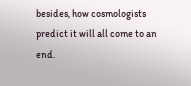besides, how cosmologists predict it will all come to an end.